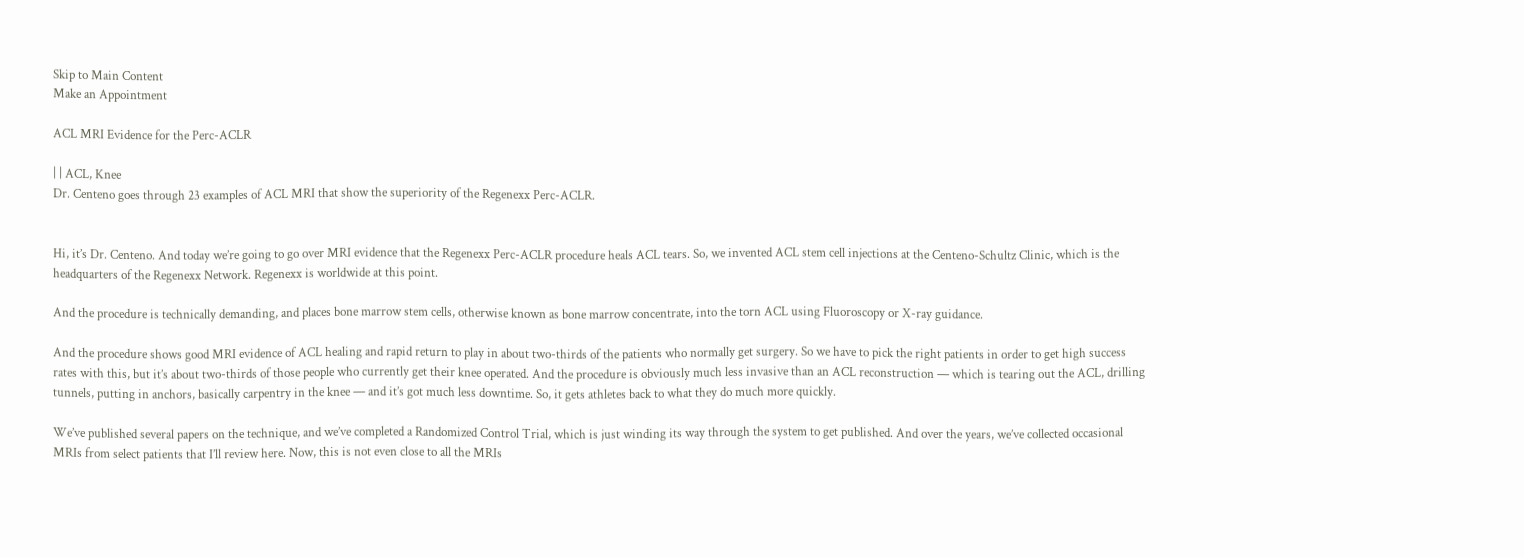Skip to Main Content
Make an Appointment

ACL MRI Evidence for the Perc-ACLR

| | ACL, Knee
Dr. Centeno goes through 23 examples of ACL MRI that show the superiority of the Regenexx Perc-ACLR.


Hi, it’s Dr. Centeno. And today we’re going to go over MRI evidence that the Regenexx Perc-ACLR procedure heals ACL tears. So, we invented ACL stem cell injections at the Centeno-Schultz Clinic, which is the headquarters of the Regenexx Network. Regenexx is worldwide at this point.

And the procedure is technically demanding, and places bone marrow stem cells, otherwise known as bone marrow concentrate, into the torn ACL using Fluoroscopy or X-ray guidance.

And the procedure shows good MRI evidence of ACL healing and rapid return to play in about two-thirds of the patients who normally get surgery. So we have to pick the right patients in order to get high success rates with this, but it’s about two-thirds of those people who currently get their knee operated. And the procedure is obviously much less invasive than an ACL reconstruction — which is tearing out the ACL, drilling tunnels, putting in anchors, basically carpentry in the knee — and it’s got much less downtime. So, it gets athletes back to what they do much more quickly.

We’ve published several papers on the technique, and we’ve completed a Randomized Control Trial, which is just winding its way through the system to get published. And over the years, we’ve collected occasional MRIs from select patients that I’ll review here. Now, this is not even close to all the MRIs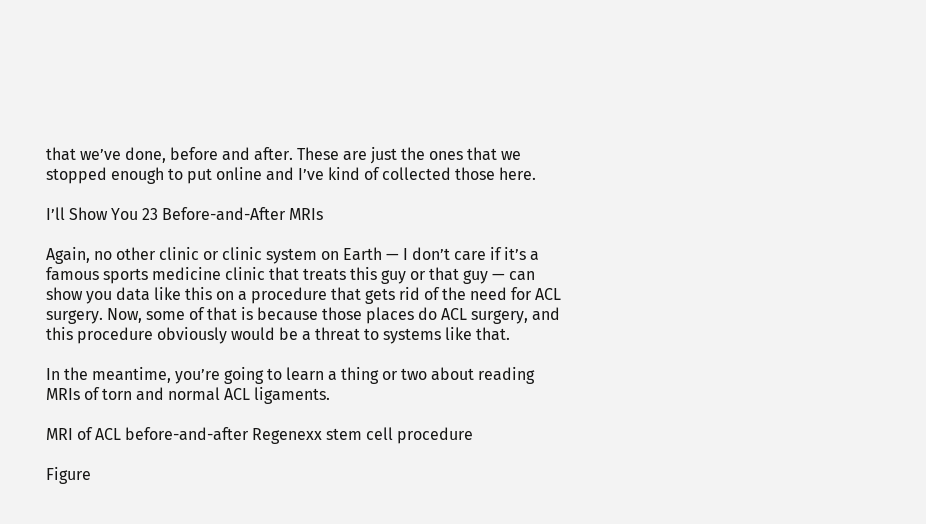that we’ve done, before and after. These are just the ones that we stopped enough to put online and I’ve kind of collected those here.

I’ll Show You 23 Before-and-After MRIs

Again, no other clinic or clinic system on Earth — I don’t care if it’s a famous sports medicine clinic that treats this guy or that guy — can show you data like this on a procedure that gets rid of the need for ACL surgery. Now, some of that is because those places do ACL surgery, and this procedure obviously would be a threat to systems like that.

In the meantime, you’re going to learn a thing or two about reading MRIs of torn and normal ACL ligaments.

MRI of ACL before-and-after Regenexx stem cell procedure

Figure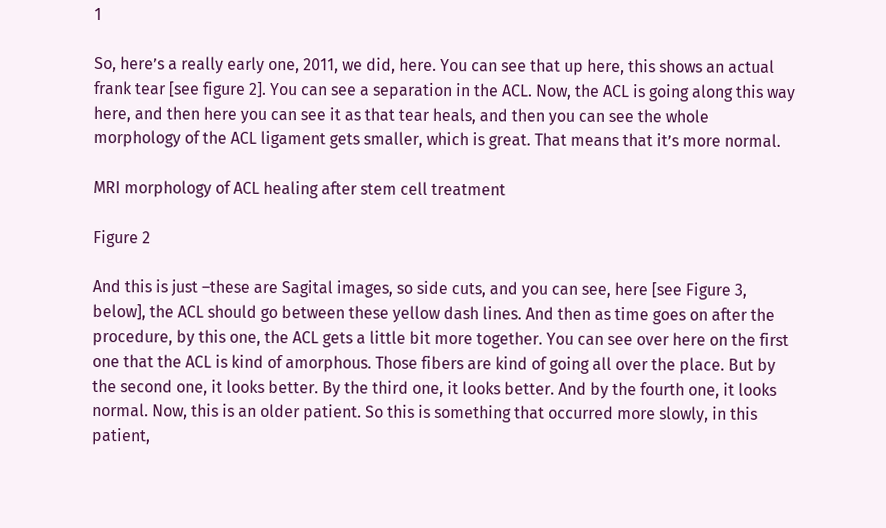1

So, here’s a really early one, 2011, we did, here. You can see that up here, this shows an actual frank tear [see figure 2]. You can see a separation in the ACL. Now, the ACL is going along this way here, and then here you can see it as that tear heals, and then you can see the whole morphology of the ACL ligament gets smaller, which is great. That means that it’s more normal.

MRI morphology of ACL healing after stem cell treatment

Figure 2

And this is just –these are Sagital images, so side cuts, and you can see, here [see Figure 3, below], the ACL should go between these yellow dash lines. And then as time goes on after the procedure, by this one, the ACL gets a little bit more together. You can see over here on the first one that the ACL is kind of amorphous. Those fibers are kind of going all over the place. But by the second one, it looks better. By the third one, it looks better. And by the fourth one, it looks normal. Now, this is an older patient. So this is something that occurred more slowly, in this patient,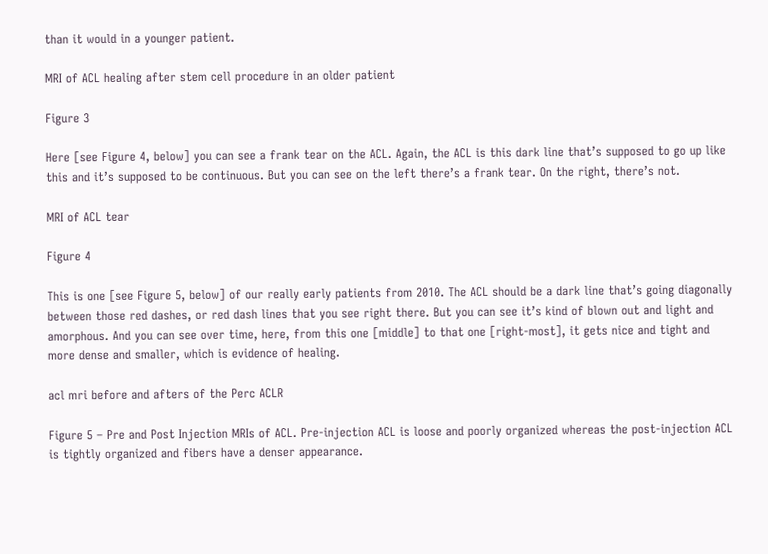than it would in a younger patient.

MRI of ACL healing after stem cell procedure in an older patient

Figure 3

Here [see Figure 4, below] you can see a frank tear on the ACL. Again, the ACL is this dark line that’s supposed to go up like this and it’s supposed to be continuous. But you can see on the left there’s a frank tear. On the right, there’s not.

MRI of ACL tear

Figure 4

This is one [see Figure 5, below] of our really early patients from 2010. The ACL should be a dark line that’s going diagonally between those red dashes, or red dash lines that you see right there. But you can see it’s kind of blown out and light and amorphous. And you can see over time, here, from this one [middle] to that one [right-most], it gets nice and tight and more dense and smaller, which is evidence of healing.

acl mri before and afters of the Perc ACLR

Figure 5 – Pre and Post Injection MRIs of ACL. Pre-injection ACL is loose and poorly organized whereas the post-injection ACL is tightly organized and fibers have a denser appearance.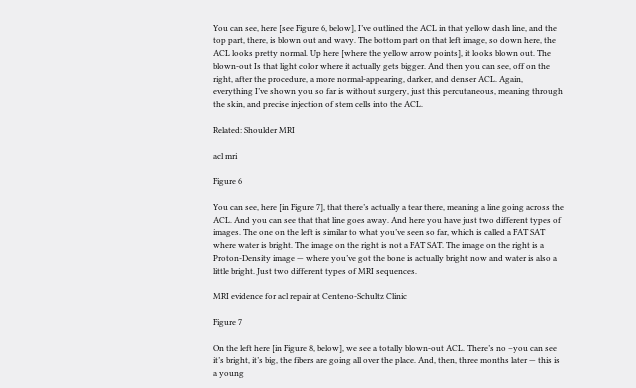You can see, here [see Figure 6, below], I’ve outlined the ACL in that yellow dash line, and the top part, there, is blown out and wavy. The bottom part on that left image, so down here, the ACL looks pretty normal. Up here [where the yellow arrow points], it looks blown out. The blown-out Is that light color where it actually gets bigger. And then you can see, off on the right, after the procedure, a more normal-appearing, darker, and denser ACL. Again, everything I’ve shown you so far is without surgery, just this percutaneous, meaning through the skin, and precise injection of stem cells into the ACL.

Related: Shoulder MRI

acl mri

Figure 6

You can see, here [in Figure 7], that there’s actually a tear there, meaning a line going across the ACL. And you can see that that line goes away. And here you have just two different types of images. The one on the left is similar to what you’ve seen so far, which is called a FAT SAT where water is bright. The image on the right is not a FAT SAT. The image on the right is a Proton-Density image — where you’ve got the bone is actually bright now and water is also a little bright. Just two different types of MRI sequences.

MRI evidence for acl repair at Centeno-Schultz Clinic

Figure 7

On the left here [in Figure 8, below], we see a totally blown-out ACL. There’s no –you can see it’s bright, it’s big, the fibers are going all over the place. And, then, three months later — this is a young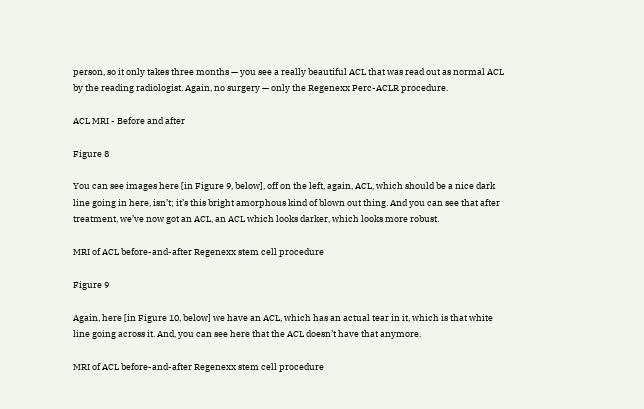person, so it only takes three months — you see a really beautiful ACL that was read out as normal ACL by the reading radiologist. Again, no surgery — only the Regenexx Perc-ACLR procedure.

ACL MRI - Before and after

Figure 8

You can see images here [in Figure 9, below], off on the left, again, ACL, which should be a nice dark line going in here, isn’t; it’s this bright amorphous kind of blown out thing. And you can see that after treatment, we’ve now got an ACL, an ACL which looks darker, which looks more robust.

MRI of ACL before-and-after Regenexx stem cell procedure

Figure 9

Again, here [in Figure 10, below] we have an ACL, which has an actual tear in it, which is that white line going across it. And, you can see here that the ACL doesn’t have that anymore.

MRI of ACL before-and-after Regenexx stem cell procedure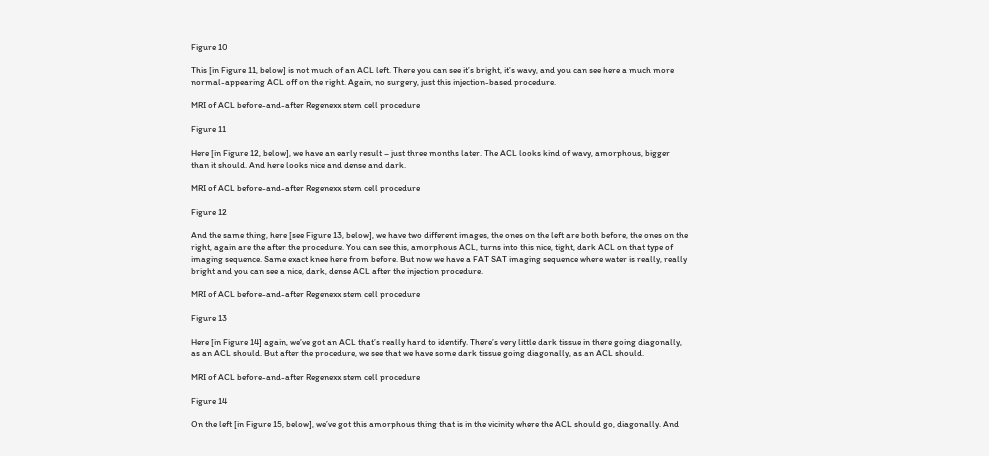Figure 10

This [in Figure 11, below] is not much of an ACL left. There you can see it’s bright, it’s wavy, and you can see here a much more normal-appearing ACL off on the right. Again, no surgery, just this injection-based procedure.

MRI of ACL before-and-after Regenexx stem cell procedure

Figure 11

Here [in Figure 12, below], we have an early result – just three months later. The ACL looks kind of wavy, amorphous, bigger than it should. And here looks nice and dense and dark.

MRI of ACL before-and-after Regenexx stem cell procedure

Figure 12

And the same thing, here [see Figure 13, below], we have two different images, the ones on the left are both before, the ones on the right, again are the after the procedure. You can see this, amorphous ACL, turns into this nice, tight, dark ACL on that type of imaging sequence. Same exact knee here from before. But now we have a FAT SAT imaging sequence where water is really, really bright and you can see a nice, dark, dense ACL after the injection procedure.

MRI of ACL before-and-after Regenexx stem cell procedure

Figure 13

Here [in Figure 14] again, we’ve got an ACL that’s really hard to identify. There’s very little dark tissue in there going diagonally, as an ACL should. But after the procedure, we see that we have some dark tissue going diagonally, as an ACL should.

MRI of ACL before-and-after Regenexx stem cell procedure

Figure 14

On the left [in Figure 15, below], we’ve got this amorphous thing that is in the vicinity where the ACL should go, diagonally. And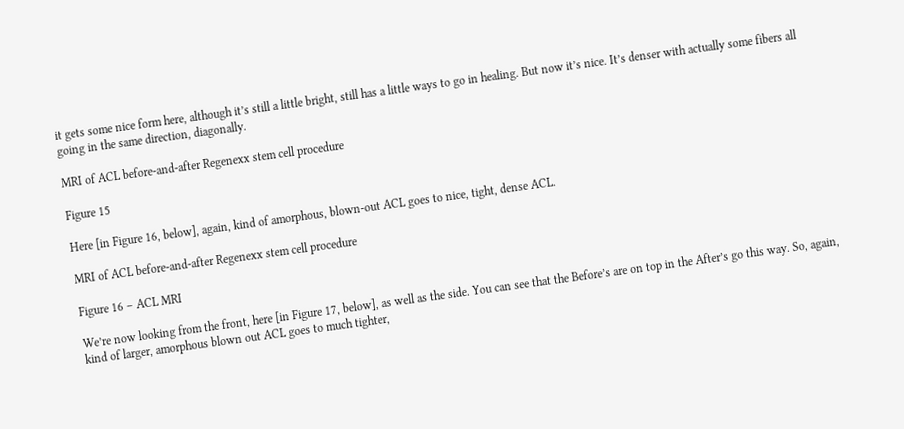it gets some nice form here, although it’s still a little bright, still has a little ways to go in healing. But now it’s nice. It’s denser with actually some fibers all going in the same direction, diagonally.

MRI of ACL before-and-after Regenexx stem cell procedure

Figure 15

Here [in Figure 16, below], again, kind of amorphous, blown-out ACL goes to nice, tight, dense ACL.

MRI of ACL before-and-after Regenexx stem cell procedure

Figure 16 – ACL MRI

We’re now looking from the front, here [in Figure 17, below], as well as the side. You can see that the Before’s are on top in the After’s go this way. So, again, kind of larger, amorphous blown out ACL goes to much tighter,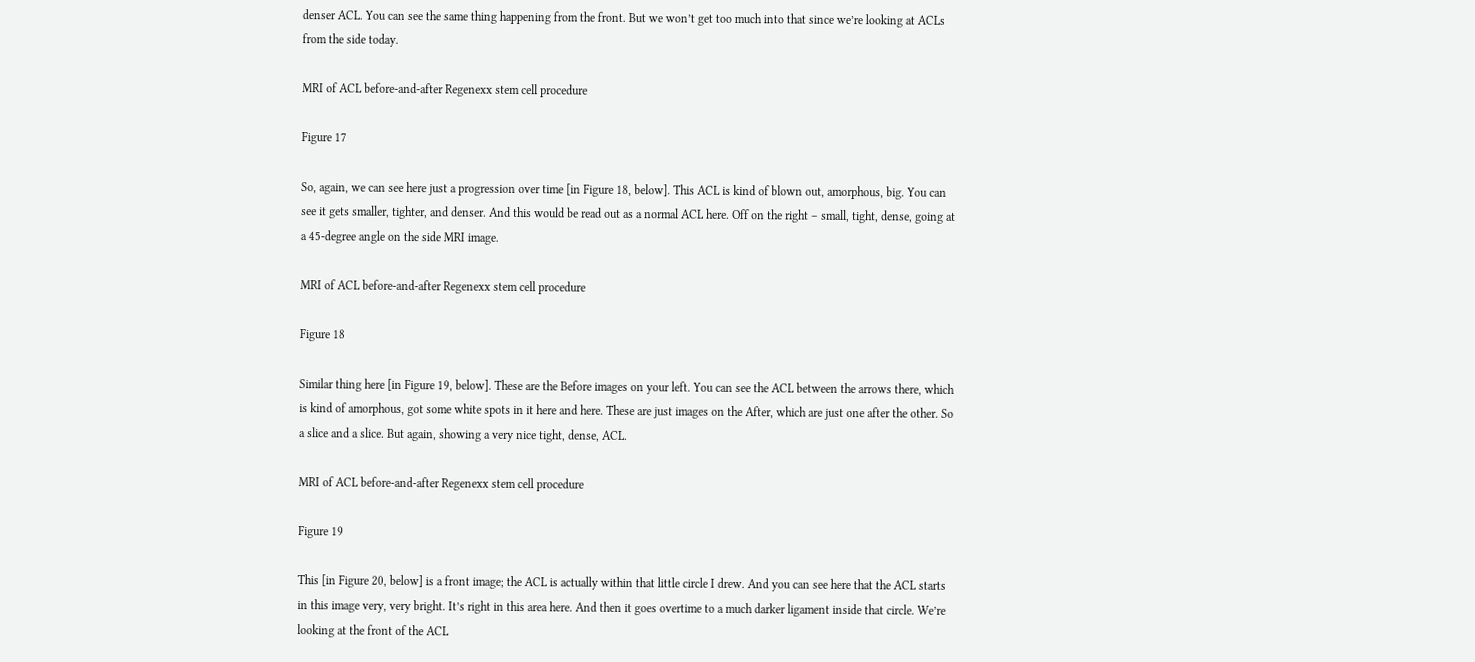denser ACL. You can see the same thing happening from the front. But we won’t get too much into that since we’re looking at ACLs from the side today.

MRI of ACL before-and-after Regenexx stem cell procedure

Figure 17

So, again, we can see here just a progression over time [in Figure 18, below]. This ACL is kind of blown out, amorphous, big. You can see it gets smaller, tighter, and denser. And this would be read out as a normal ACL here. Off on the right – small, tight, dense, going at a 45-degree angle on the side MRI image.

MRI of ACL before-and-after Regenexx stem cell procedure

Figure 18

Similar thing here [in Figure 19, below]. These are the Before images on your left. You can see the ACL between the arrows there, which is kind of amorphous, got some white spots in it here and here. These are just images on the After, which are just one after the other. So a slice and a slice. But again, showing a very nice tight, dense, ACL.

MRI of ACL before-and-after Regenexx stem cell procedure

Figure 19

This [in Figure 20, below] is a front image; the ACL is actually within that little circle I drew. And you can see here that the ACL starts in this image very, very bright. It’s right in this area here. And then it goes overtime to a much darker ligament inside that circle. We’re looking at the front of the ACL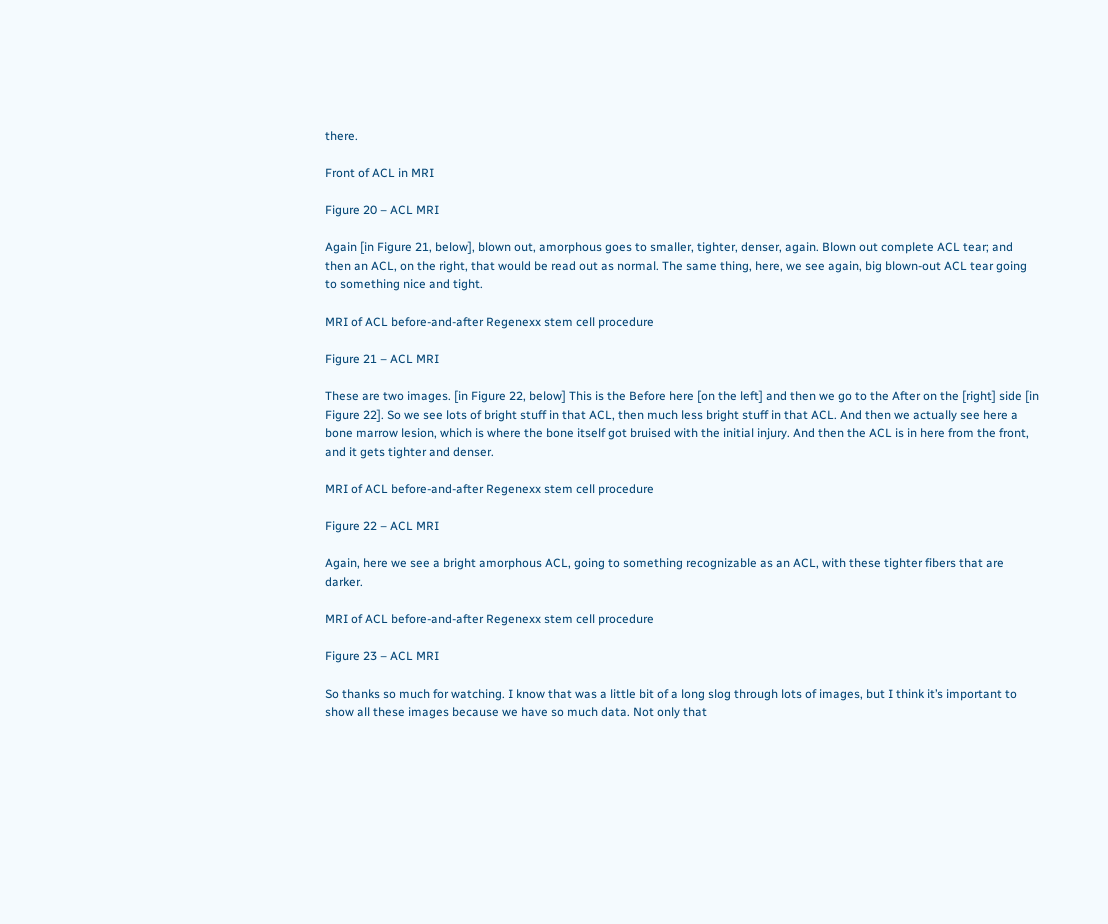there.

Front of ACL in MRI

Figure 20 – ACL MRI

Again [in Figure 21, below], blown out, amorphous goes to smaller, tighter, denser, again. Blown out complete ACL tear; and then an ACL, on the right, that would be read out as normal. The same thing, here, we see again, big blown-out ACL tear going to something nice and tight.

MRI of ACL before-and-after Regenexx stem cell procedure

Figure 21 – ACL MRI

These are two images. [in Figure 22, below] This is the Before here [on the left] and then we go to the After on the [right] side [in Figure 22]. So we see lots of bright stuff in that ACL, then much less bright stuff in that ACL. And then we actually see here a bone marrow lesion, which is where the bone itself got bruised with the initial injury. And then the ACL is in here from the front, and it gets tighter and denser.

MRI of ACL before-and-after Regenexx stem cell procedure

Figure 22 – ACL MRI

Again, here we see a bright amorphous ACL, going to something recognizable as an ACL, with these tighter fibers that are darker.

MRI of ACL before-and-after Regenexx stem cell procedure

Figure 23 – ACL MRI

So thanks so much for watching. I know that was a little bit of a long slog through lots of images, but I think it’s important to show all these images because we have so much data. Not only that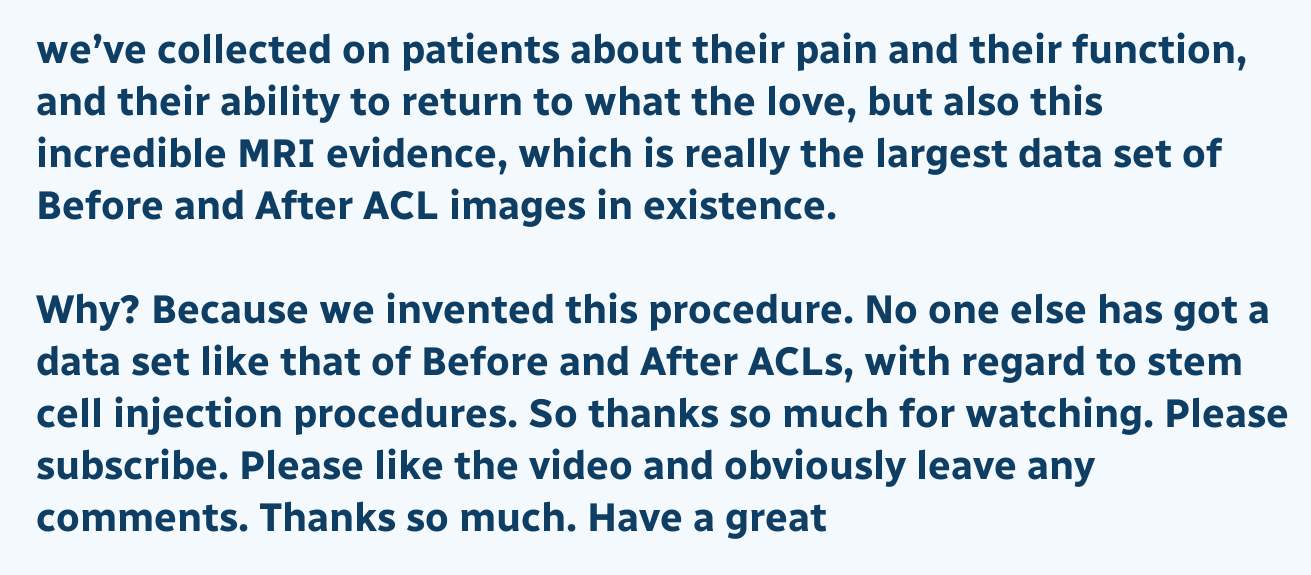we’ve collected on patients about their pain and their function, and their ability to return to what the love, but also this incredible MRI evidence, which is really the largest data set of Before and After ACL images in existence.

Why? Because we invented this procedure. No one else has got a data set like that of Before and After ACLs, with regard to stem cell injection procedures. So thanks so much for watching. Please subscribe. Please like the video and obviously leave any comments. Thanks so much. Have a great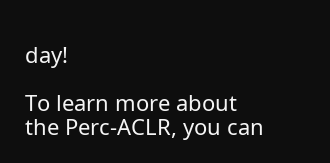day!

To learn more about the Perc-ACLR, you can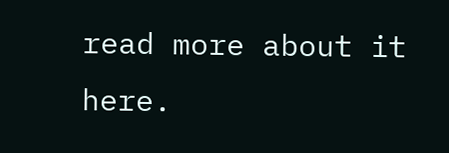read more about it here.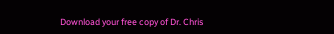Download your free copy of Dr. Chris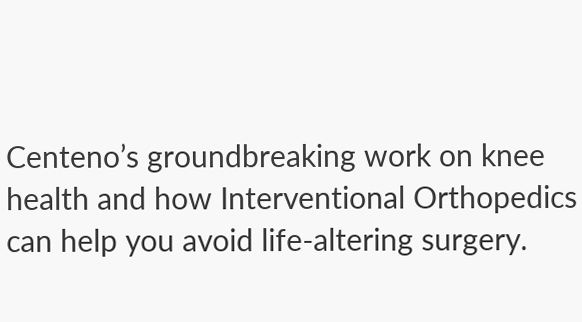Centeno’s groundbreaking work on knee health and how Interventional Orthopedics can help you avoid life-altering surgery.